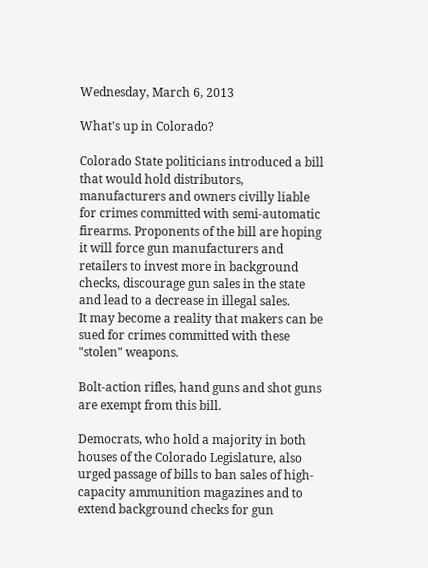Wednesday, March 6, 2013

What's up in Colorado?

Colorado State politicians introduced a bill that would hold distributors, manufacturers and owners civilly liable for crimes committed with semi-automatic firearms. Proponents of the bill are hoping it will force gun manufacturers and retailers to invest more in background checks, discourage gun sales in the state and lead to a decrease in illegal sales.
It may become a reality that makers can be sued for crimes committed with these "stolen" weapons.

Bolt-action rifles, hand guns and shot guns are exempt from this bill.

Democrats, who hold a majority in both houses of the Colorado Legislature, also urged passage of bills to ban sales of high-capacity ammunition magazines and to extend background checks for gun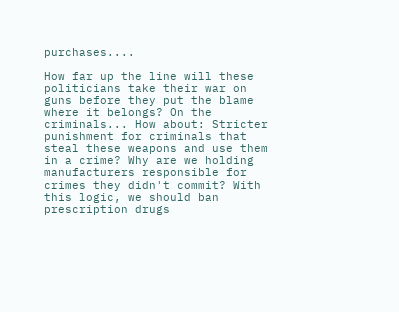purchases....

How far up the line will these politicians take their war on guns before they put the blame where it belongs? On the criminals... How about: Stricter punishment for criminals that steal these weapons and use them in a crime? Why are we holding manufacturers responsible for crimes they didn't commit? With this logic, we should ban prescription drugs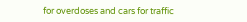for overdoses and cars for traffic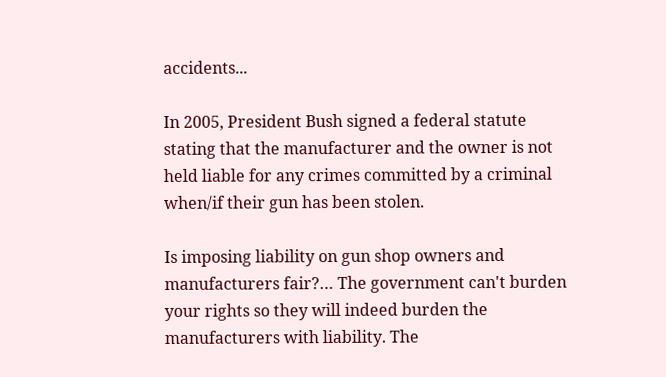accidents...

In 2005, President Bush signed a federal statute stating that the manufacturer and the owner is not held liable for any crimes committed by a criminal when/if their gun has been stolen.

Is imposing liability on gun shop owners and manufacturers fair?… The government can't burden your rights so they will indeed burden the manufacturers with liability. The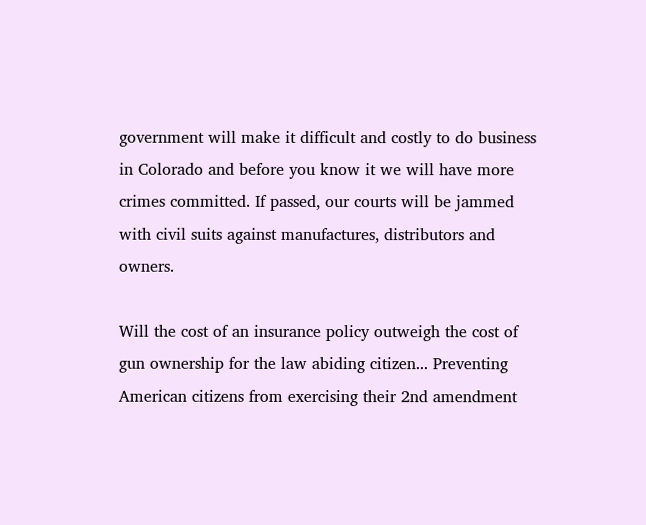government will make it difficult and costly to do business in Colorado and before you know it we will have more crimes committed. If passed, our courts will be jammed with civil suits against manufactures, distributors and owners.

Will the cost of an insurance policy outweigh the cost of gun ownership for the law abiding citizen... Preventing American citizens from exercising their 2nd amendment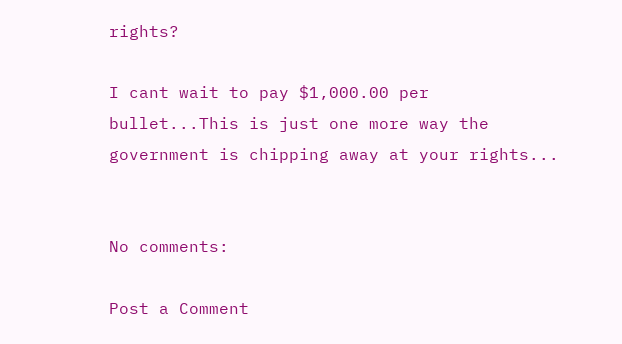rights?

I cant wait to pay $1,000.00 per bullet...This is just one more way the government is chipping away at your rights...


No comments:

Post a Comment